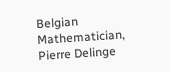Belgian Mathematician, Pierre Delinge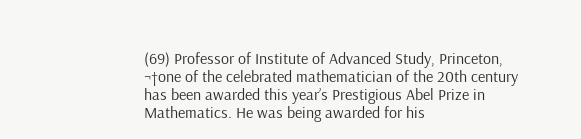(69) Professor of Institute of Advanced Study, Princeton, ¬†one of the celebrated mathematician of the 20th century has been awarded this year’s Prestigious Abel Prize in Mathematics. He was being awarded for his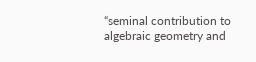“seminal contribution to algebraic geometry and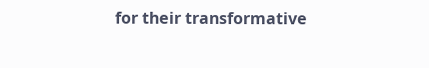for their transformative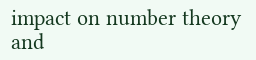impact on number theory and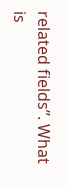related fields”. What is